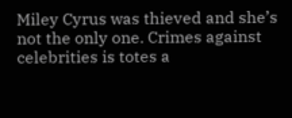Miley Cyrus was thieved and she’s not the only one. Crimes against celebrities is totes a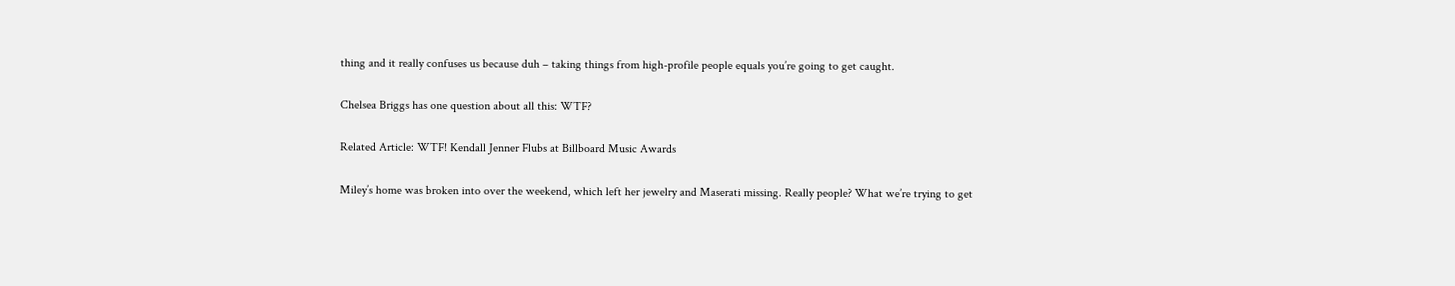thing and it really confuses us because duh – taking things from high-profile people equals you’re going to get caught.

Chelsea Briggs has one question about all this: WTF?

Related Article: WTF! Kendall Jenner Flubs at Billboard Music Awards

Miley’s home was broken into over the weekend, which left her jewelry and Maserati missing. Really people? What we’re trying to get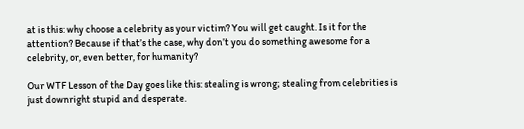at is this: why choose a celebrity as your victim? You will get caught. Is it for the attention? Because if that’s the case, why don’t you do something awesome for a celebrity, or, even better, for humanity?

Our WTF Lesson of the Day goes like this: stealing is wrong; stealing from celebrities is just downright stupid and desperate.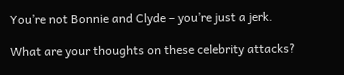You’re not Bonnie and Clyde – you’re just a jerk.

What are your thoughts on these celebrity attacks?